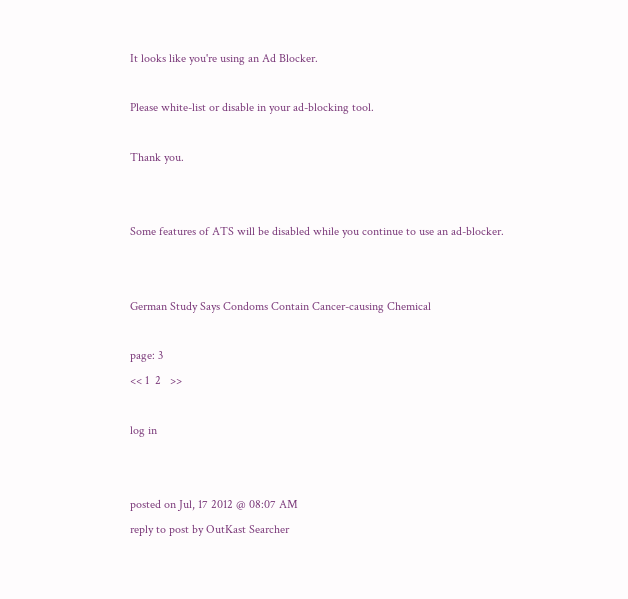It looks like you're using an Ad Blocker.

Please white-list or disable in your ad-blocking tool.

Thank you.


Some features of ATS will be disabled while you continue to use an ad-blocker.


German Study Says Condoms Contain Cancer-causing Chemical

page: 3
<< 1  2   >>

log in


posted on Jul, 17 2012 @ 08:07 AM
reply to post by OutKast Searcher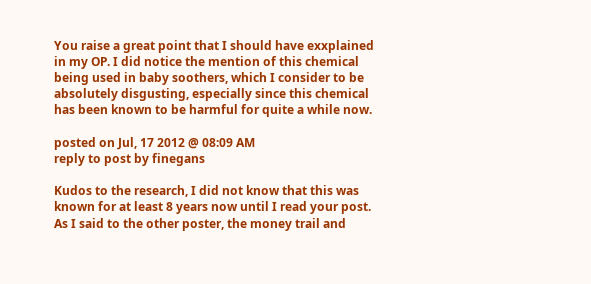You raise a great point that I should have exxplained in my OP. I did notice the mention of this chemical being used in baby soothers, which I consider to be absolutely disgusting, especially since this chemical has been known to be harmful for quite a while now.

posted on Jul, 17 2012 @ 08:09 AM
reply to post by finegans

Kudos to the research, I did not know that this was known for at least 8 years now until I read your post. As I said to the other poster, the money trail and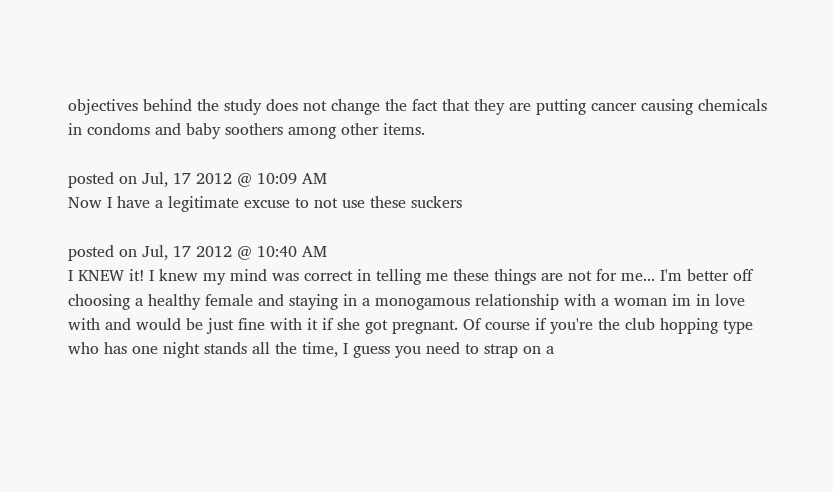objectives behind the study does not change the fact that they are putting cancer causing chemicals in condoms and baby soothers among other items.

posted on Jul, 17 2012 @ 10:09 AM
Now I have a legitimate excuse to not use these suckers

posted on Jul, 17 2012 @ 10:40 AM
I KNEW it! I knew my mind was correct in telling me these things are not for me... I'm better off choosing a healthy female and staying in a monogamous relationship with a woman im in love with and would be just fine with it if she got pregnant. Of course if you're the club hopping type who has one night stands all the time, I guess you need to strap on a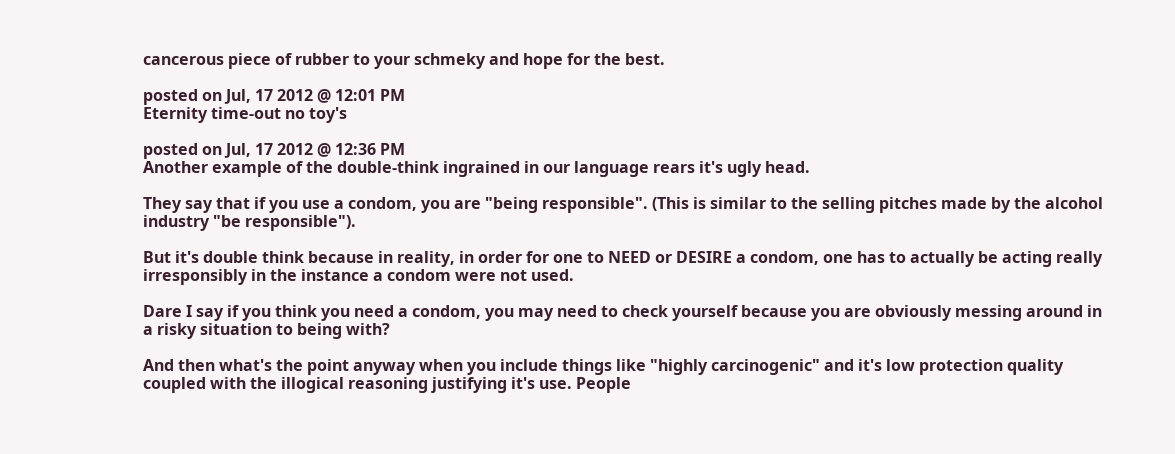cancerous piece of rubber to your schmeky and hope for the best.

posted on Jul, 17 2012 @ 12:01 PM
Eternity time-out no toy's

posted on Jul, 17 2012 @ 12:36 PM
Another example of the double-think ingrained in our language rears it's ugly head.

They say that if you use a condom, you are "being responsible". (This is similar to the selling pitches made by the alcohol industry "be responsible").

But it's double think because in reality, in order for one to NEED or DESIRE a condom, one has to actually be acting really irresponsibly in the instance a condom were not used.

Dare I say if you think you need a condom, you may need to check yourself because you are obviously messing around in a risky situation to being with?

And then what's the point anyway when you include things like "highly carcinogenic" and it's low protection quality coupled with the illogical reasoning justifying it's use. People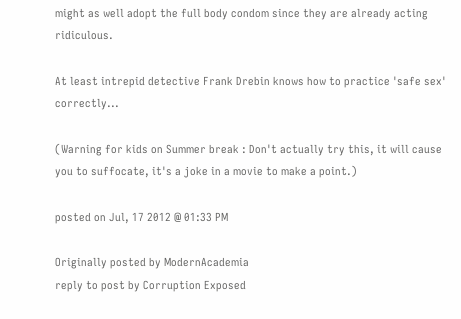might as well adopt the full body condom since they are already acting ridiculous.

At least intrepid detective Frank Drebin knows how to practice 'safe sex' correctly...

(Warning for kids on Summer break : Don't actually try this, it will cause you to suffocate, it's a joke in a movie to make a point.)

posted on Jul, 17 2012 @ 01:33 PM

Originally posted by ModernAcademia
reply to post by Corruption Exposed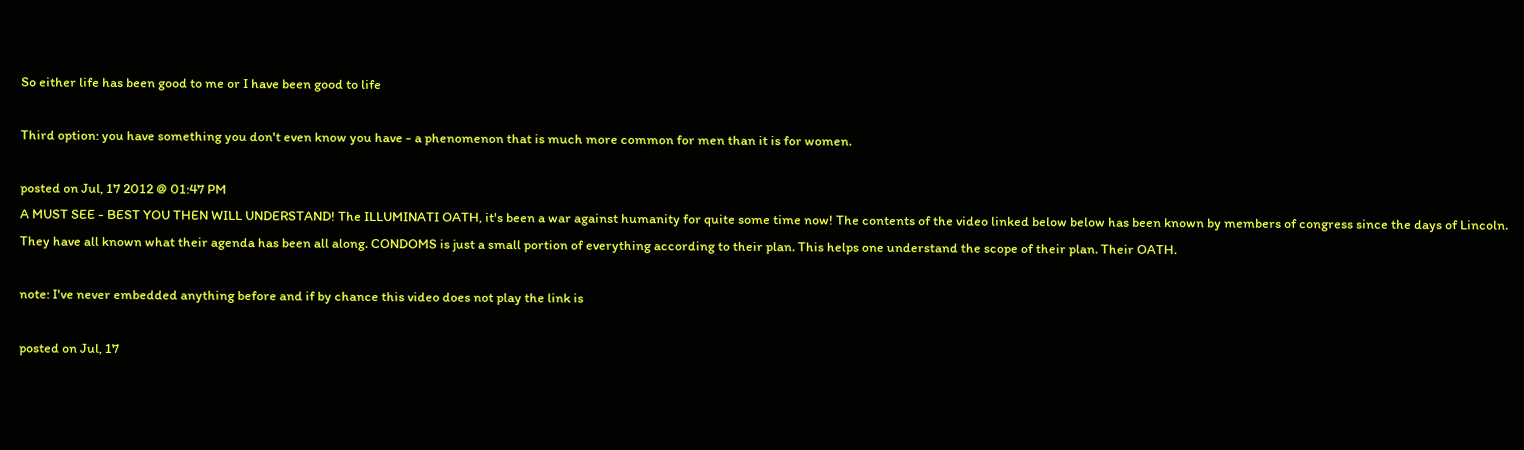So either life has been good to me or I have been good to life

Third option: you have something you don't even know you have - a phenomenon that is much more common for men than it is for women.

posted on Jul, 17 2012 @ 01:47 PM
A MUST SEE - BEST YOU THEN WILL UNDERSTAND! The ILLUMINATI OATH, it's been a war against humanity for quite some time now! The contents of the video linked below below has been known by members of congress since the days of Lincoln. They have all known what their agenda has been all along. CONDOMS is just a small portion of everything according to their plan. This helps one understand the scope of their plan. Their OATH.

note: I've never embedded anything before and if by chance this video does not play the link is

posted on Jul, 17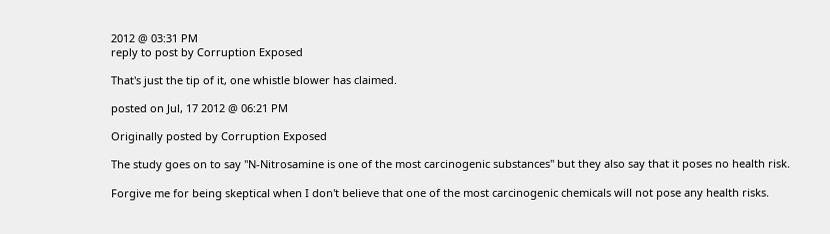2012 @ 03:31 PM
reply to post by Corruption Exposed

That's just the tip of it, one whistle blower has claimed.

posted on Jul, 17 2012 @ 06:21 PM

Originally posted by Corruption Exposed

The study goes on to say "N-Nitrosamine is one of the most carcinogenic substances" but they also say that it poses no health risk.

Forgive me for being skeptical when I don't believe that one of the most carcinogenic chemicals will not pose any health risks.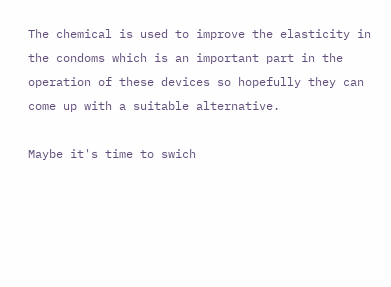The chemical is used to improve the elasticity in the condoms which is an important part in the operation of these devices so hopefully they can come up with a suitable alternative.

Maybe it's time to swich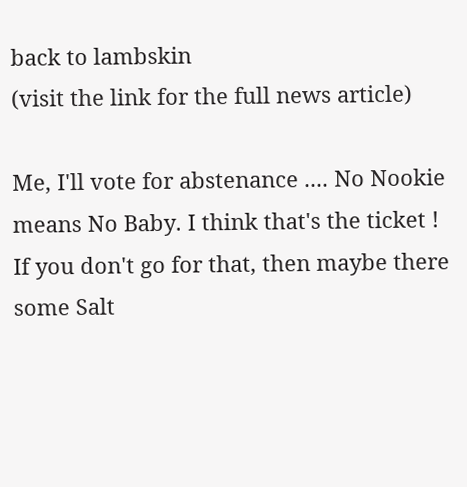back to lambskin
(visit the link for the full news article)

Me, I'll vote for abstenance .... No Nookie means No Baby. I think that's the ticket !
If you don't go for that, then maybe there some Salt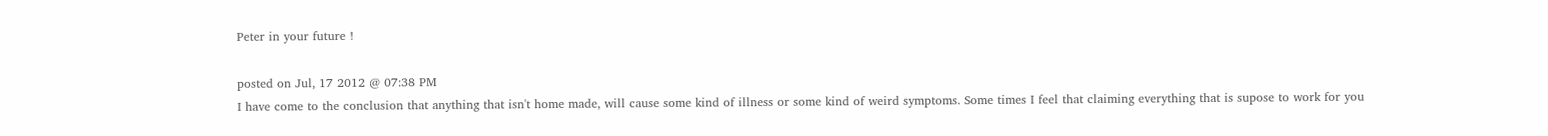Peter in your future !

posted on Jul, 17 2012 @ 07:38 PM
I have come to the conclusion that anything that isn't home made, will cause some kind of illness or some kind of weird symptoms. Some times I feel that claiming everything that is supose to work for you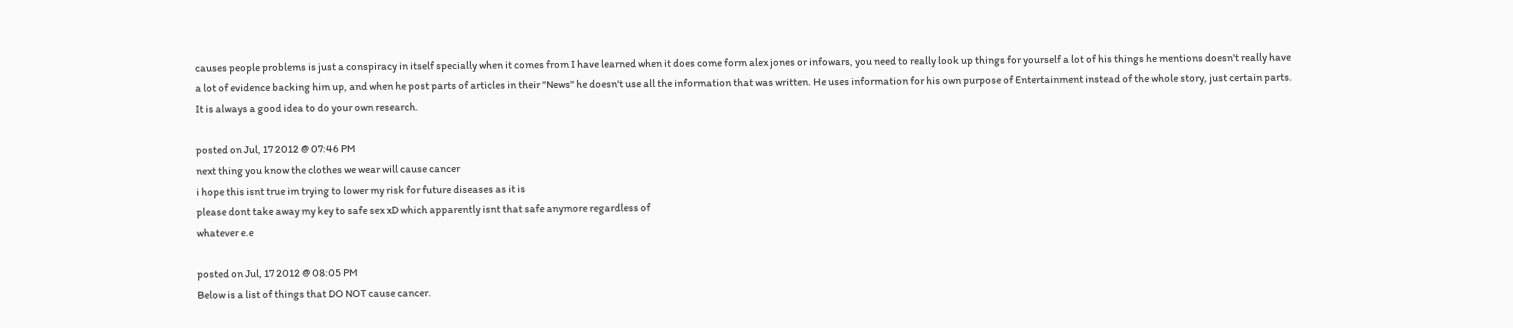causes people problems is just a conspiracy in itself specially when it comes from I have learned when it does come form alex jones or infowars, you need to really look up things for yourself a lot of his things he mentions doesn't really have a lot of evidence backing him up, and when he post parts of articles in their "News" he doesn't use all the information that was written. He uses information for his own purpose of Entertainment instead of the whole story, just certain parts. It is always a good idea to do your own research.

posted on Jul, 17 2012 @ 07:46 PM
next thing you know the clothes we wear will cause cancer
i hope this isnt true im trying to lower my risk for future diseases as it is
please dont take away my key to safe sex xD which apparently isnt that safe anymore regardless of
whatever e.e

posted on Jul, 17 2012 @ 08:05 PM
Below is a list of things that DO NOT cause cancer.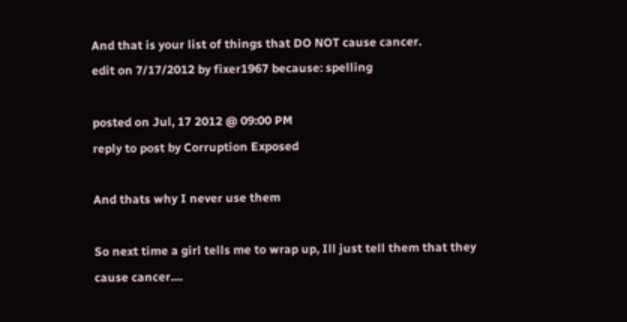And that is your list of things that DO NOT cause cancer.
edit on 7/17/2012 by fixer1967 because: spelling

posted on Jul, 17 2012 @ 09:00 PM
reply to post by Corruption Exposed

And thats why I never use them

So next time a girl tells me to wrap up, Ill just tell them that they cause cancer....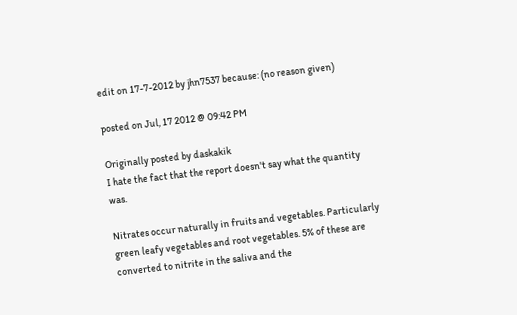edit on 17-7-2012 by jhn7537 because: (no reason given)

posted on Jul, 17 2012 @ 09:42 PM

Originally posted by daskakik
I hate the fact that the report doesn't say what the quantity was.

Nitrates occur naturally in fruits and vegetables. Particularly green leafy vegetables and root vegetables. 5% of these are converted to nitrite in the saliva and the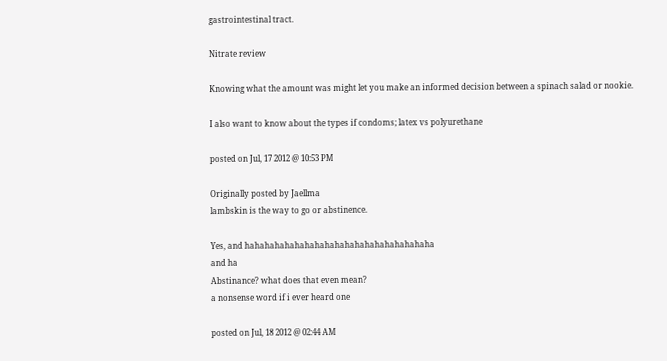gastrointestinal tract.

Nitrate review

Knowing what the amount was might let you make an informed decision between a spinach salad or nookie.

I also want to know about the types if condoms; latex vs polyurethane

posted on Jul, 17 2012 @ 10:53 PM

Originally posted by Jaellma
lambskin is the way to go or abstinence.

Yes, and hahahahahahahahahahahahahahahahahahaha
and ha
Abstinance? what does that even mean?
a nonsense word if i ever heard one

posted on Jul, 18 2012 @ 02:44 AM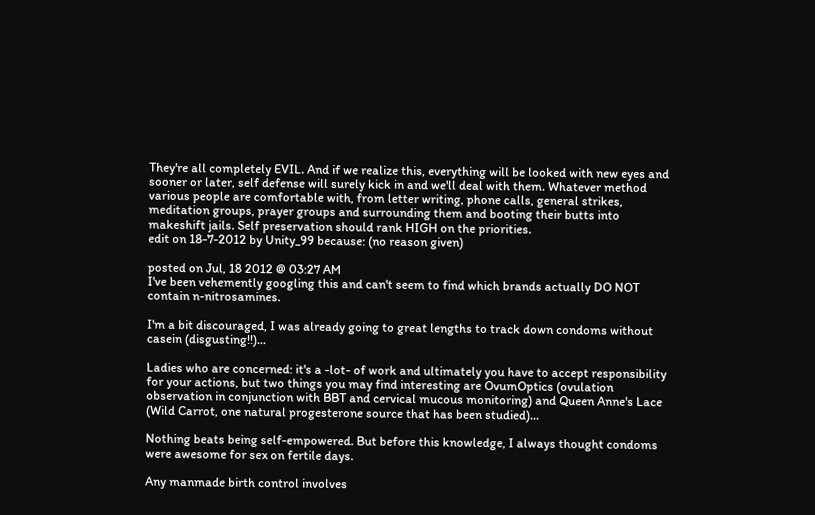They're all completely EVIL. And if we realize this, everything will be looked with new eyes and sooner or later, self defense will surely kick in and we'll deal with them. Whatever method various people are comfortable with, from letter writing, phone calls, general strikes, meditation groups, prayer groups and surrounding them and booting their butts into makeshift jails. Self preservation should rank HIGH on the priorities.
edit on 18-7-2012 by Unity_99 because: (no reason given)

posted on Jul, 18 2012 @ 03:27 AM
I've been vehemently googling this and can't seem to find which brands actually DO NOT contain n-nitrosamines.

I'm a bit discouraged, I was already going to great lengths to track down condoms without casein (disgusting!!)...

Ladies who are concerned: it's a -lot- of work and ultimately you have to accept responsibility for your actions, but two things you may find interesting are OvumOptics (ovulation observation in conjunction with BBT and cervical mucous monitoring) and Queen Anne's Lace (Wild Carrot, one natural progesterone source that has been studied)...

Nothing beats being self-empowered. But before this knowledge, I always thought condoms were awesome for sex on fertile days.

Any manmade birth control involves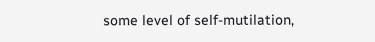some level of self-mutilation,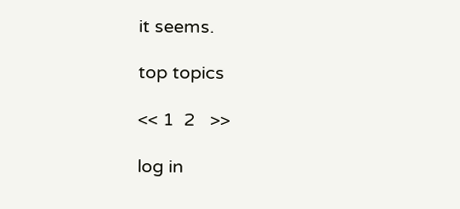it seems.

top topics

<< 1  2   >>

log in